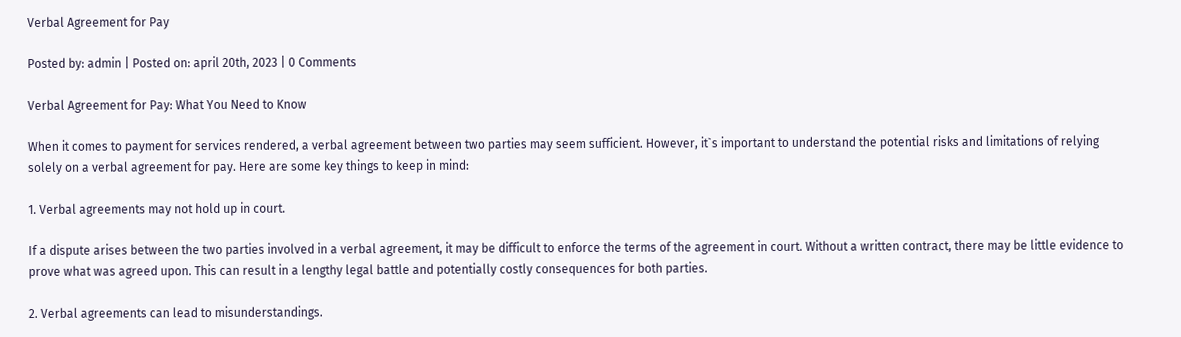Verbal Agreement for Pay

Posted by: admin | Posted on: april 20th, 2023 | 0 Comments

Verbal Agreement for Pay: What You Need to Know

When it comes to payment for services rendered, a verbal agreement between two parties may seem sufficient. However, it`s important to understand the potential risks and limitations of relying solely on a verbal agreement for pay. Here are some key things to keep in mind:

1. Verbal agreements may not hold up in court.

If a dispute arises between the two parties involved in a verbal agreement, it may be difficult to enforce the terms of the agreement in court. Without a written contract, there may be little evidence to prove what was agreed upon. This can result in a lengthy legal battle and potentially costly consequences for both parties.

2. Verbal agreements can lead to misunderstandings.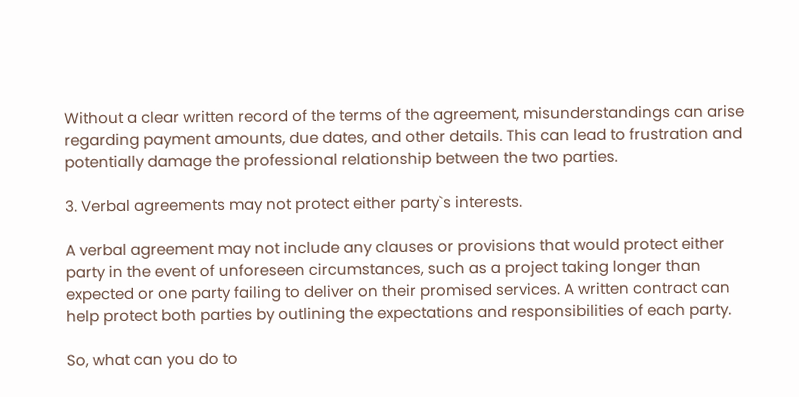Without a clear written record of the terms of the agreement, misunderstandings can arise regarding payment amounts, due dates, and other details. This can lead to frustration and potentially damage the professional relationship between the two parties.

3. Verbal agreements may not protect either party`s interests.

A verbal agreement may not include any clauses or provisions that would protect either party in the event of unforeseen circumstances, such as a project taking longer than expected or one party failing to deliver on their promised services. A written contract can help protect both parties by outlining the expectations and responsibilities of each party.

So, what can you do to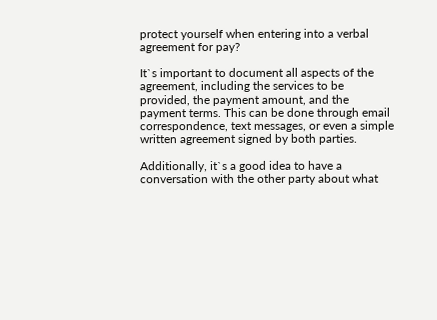protect yourself when entering into a verbal agreement for pay?

It`s important to document all aspects of the agreement, including the services to be provided, the payment amount, and the payment terms. This can be done through email correspondence, text messages, or even a simple written agreement signed by both parties.

Additionally, it`s a good idea to have a conversation with the other party about what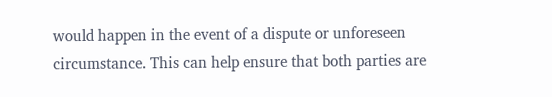would happen in the event of a dispute or unforeseen circumstance. This can help ensure that both parties are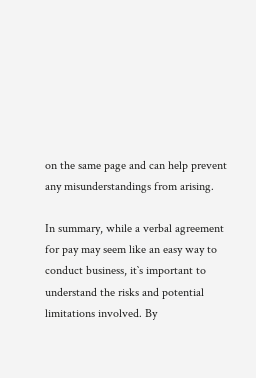on the same page and can help prevent any misunderstandings from arising.

In summary, while a verbal agreement for pay may seem like an easy way to conduct business, it`s important to understand the risks and potential limitations involved. By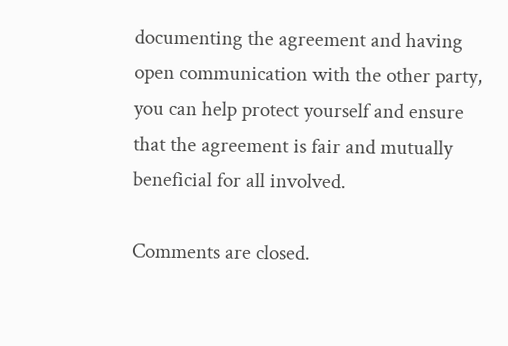documenting the agreement and having open communication with the other party, you can help protect yourself and ensure that the agreement is fair and mutually beneficial for all involved.

Comments are closed.